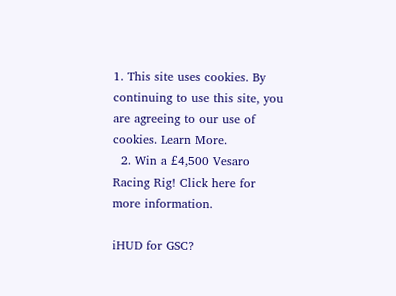1. This site uses cookies. By continuing to use this site, you are agreeing to our use of cookies. Learn More.
  2. Win a £4,500 Vesaro Racing Rig! Click here for more information.

iHUD for GSC?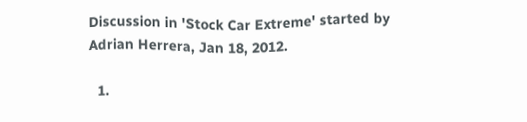Discussion in 'Stock Car Extreme' started by Adrian Herrera, Jan 18, 2012.

  1.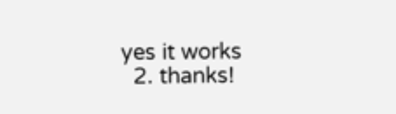yes it works
  2. thanks!